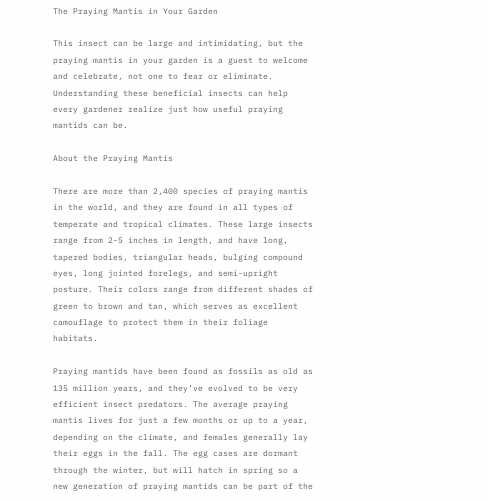The Praying Mantis in Your Garden

This insect can be large and intimidating, but the praying mantis in your garden is a guest to welcome and celebrate, not one to fear or eliminate. Understanding these beneficial insects can help every gardener realize just how useful praying mantids can be.

About the Praying Mantis

There are more than 2,400 species of praying mantis in the world, and they are found in all types of temperate and tropical climates. These large insects range from 2-5 inches in length, and have long, tapered bodies, triangular heads, bulging compound eyes, long jointed forelegs, and semi-upright posture. Their colors range from different shades of green to brown and tan, which serves as excellent camouflage to protect them in their foliage habitats.

Praying mantids have been found as fossils as old as 135 million years, and they’ve evolved to be very efficient insect predators. The average praying mantis lives for just a few months or up to a year, depending on the climate, and females generally lay their eggs in the fall. The egg cases are dormant through the winter, but will hatch in spring so a new generation of praying mantids can be part of the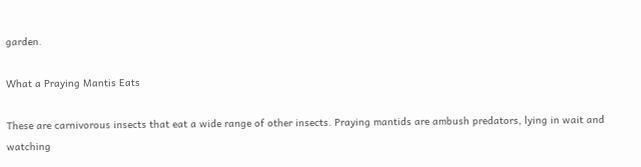garden.

What a Praying Mantis Eats

These are carnivorous insects that eat a wide range of other insects. Praying mantids are ambush predators, lying in wait and watching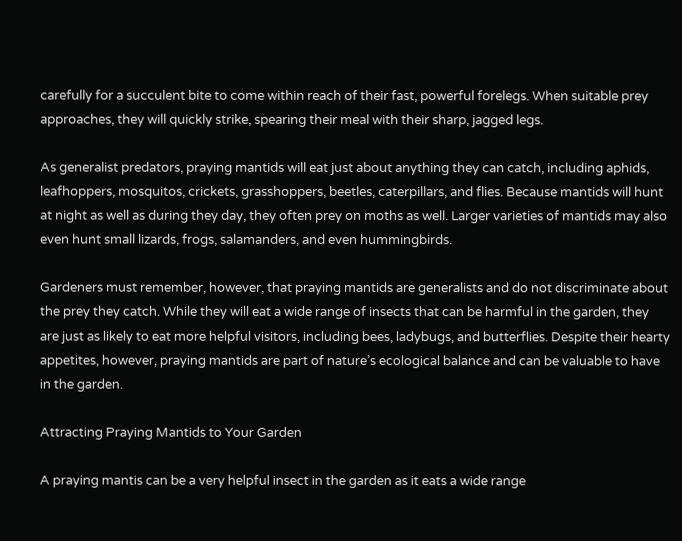carefully for a succulent bite to come within reach of their fast, powerful forelegs. When suitable prey approaches, they will quickly strike, spearing their meal with their sharp, jagged legs.

As generalist predators, praying mantids will eat just about anything they can catch, including aphids, leafhoppers, mosquitos, crickets, grasshoppers, beetles, caterpillars, and flies. Because mantids will hunt at night as well as during they day, they often prey on moths as well. Larger varieties of mantids may also even hunt small lizards, frogs, salamanders, and even hummingbirds.

Gardeners must remember, however, that praying mantids are generalists and do not discriminate about the prey they catch. While they will eat a wide range of insects that can be harmful in the garden, they are just as likely to eat more helpful visitors, including bees, ladybugs, and butterflies. Despite their hearty appetites, however, praying mantids are part of nature’s ecological balance and can be valuable to have in the garden.

Attracting Praying Mantids to Your Garden

A praying mantis can be a very helpful insect in the garden as it eats a wide range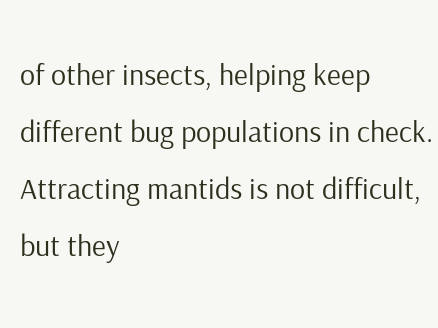of other insects, helping keep different bug populations in check. Attracting mantids is not difficult, but they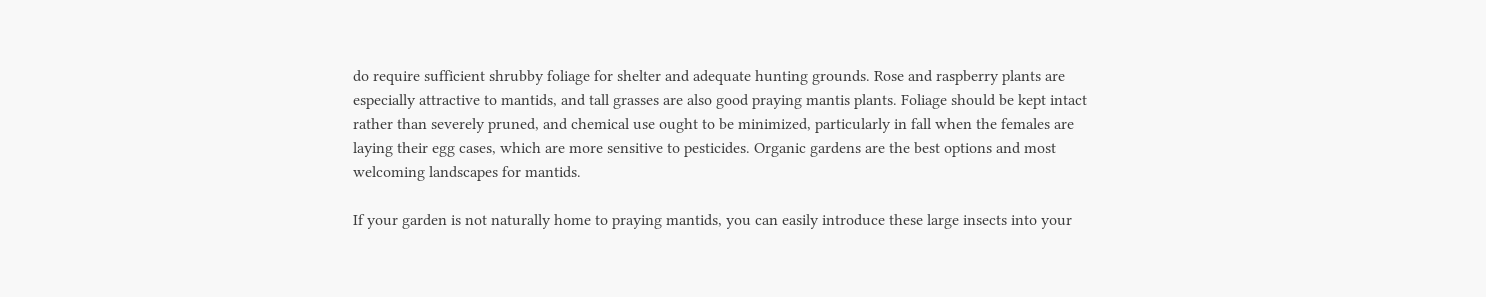do require sufficient shrubby foliage for shelter and adequate hunting grounds. Rose and raspberry plants are especially attractive to mantids, and tall grasses are also good praying mantis plants. Foliage should be kept intact rather than severely pruned, and chemical use ought to be minimized, particularly in fall when the females are laying their egg cases, which are more sensitive to pesticides. Organic gardens are the best options and most welcoming landscapes for mantids.

If your garden is not naturally home to praying mantids, you can easily introduce these large insects into your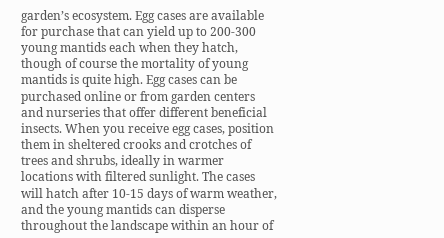garden’s ecosystem. Egg cases are available for purchase that can yield up to 200-300 young mantids each when they hatch, though of course the mortality of young mantids is quite high. Egg cases can be purchased online or from garden centers and nurseries that offer different beneficial insects. When you receive egg cases, position them in sheltered crooks and crotches of trees and shrubs, ideally in warmer locations with filtered sunlight. The cases will hatch after 10-15 days of warm weather, and the young mantids can disperse throughout the landscape within an hour of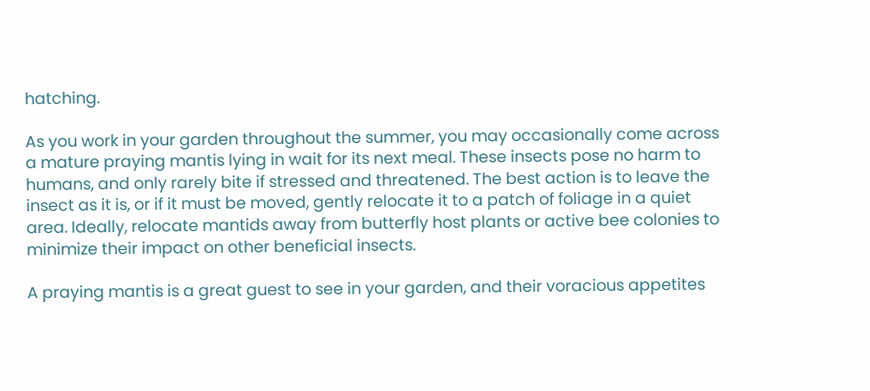hatching.

As you work in your garden throughout the summer, you may occasionally come across a mature praying mantis lying in wait for its next meal. These insects pose no harm to humans, and only rarely bite if stressed and threatened. The best action is to leave the insect as it is, or if it must be moved, gently relocate it to a patch of foliage in a quiet area. Ideally, relocate mantids away from butterfly host plants or active bee colonies to minimize their impact on other beneficial insects.

A praying mantis is a great guest to see in your garden, and their voracious appetites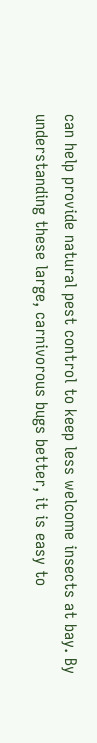can help provide natural pest control to keep less welcome insects at bay. By understanding these large, carnivorous bugs better, it is easy to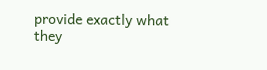provide exactly what they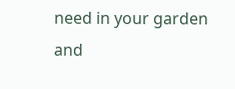need in your garden and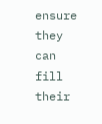ensure they can fill their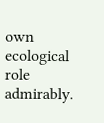own ecological role admirably.